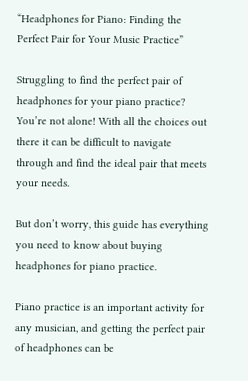“Headphones for Piano: Finding the Perfect Pair for Your Music Practice”

Struggling to find the perfect pair of headphones for your piano practice? You’re not alone! With all the choices out there it can be difficult to navigate through and find the ideal pair that meets your needs.

But don’t worry, this guide has everything you need to know about buying headphones for piano practice.

Piano practice is an important activity for any musician, and getting the perfect pair of headphones can be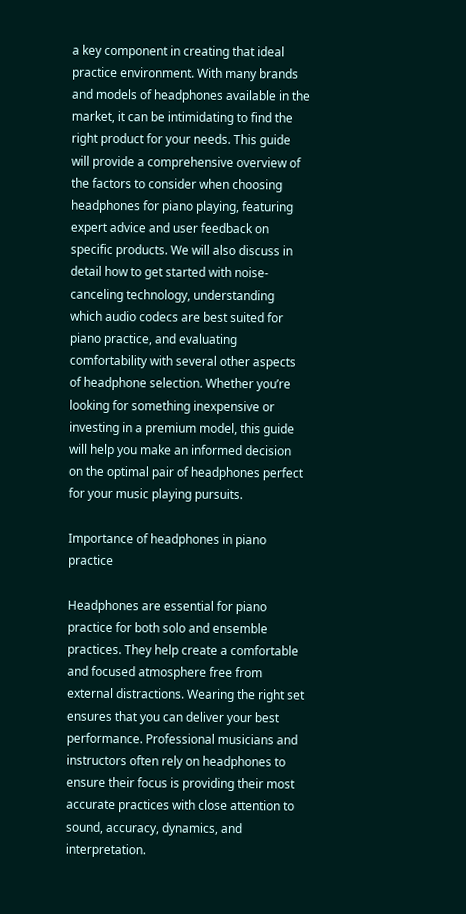a key component in creating that ideal practice environment. With many brands and models of headphones available in the market, it can be intimidating to find the right product for your needs. This guide will provide a comprehensive overview of the factors to consider when choosing headphones for piano playing, featuring expert advice and user feedback on specific products. We will also discuss in detail how to get started with noise-canceling technology, understanding which audio codecs are best suited for piano practice, and evaluating comfortability with several other aspects of headphone selection. Whether you’re looking for something inexpensive or investing in a premium model, this guide will help you make an informed decision on the optimal pair of headphones perfect for your music playing pursuits.

Importance of headphones in piano practice

Headphones are essential for piano practice for both solo and ensemble practices. They help create a comfortable and focused atmosphere free from external distractions. Wearing the right set ensures that you can deliver your best performance. Professional musicians and instructors often rely on headphones to ensure their focus is providing their most accurate practices with close attention to sound, accuracy, dynamics, and interpretation.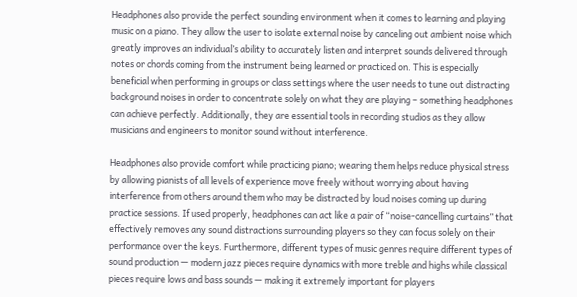Headphones also provide the perfect sounding environment when it comes to learning and playing music on a piano. They allow the user to isolate external noise by canceling out ambient noise which greatly improves an individual’s ability to accurately listen and interpret sounds delivered through notes or chords coming from the instrument being learned or practiced on. This is especially beneficial when performing in groups or class settings where the user needs to tune out distracting background noises in order to concentrate solely on what they are playing – something headphones can achieve perfectly. Additionally, they are essential tools in recording studios as they allow musicians and engineers to monitor sound without interference.

Headphones also provide comfort while practicing piano; wearing them helps reduce physical stress by allowing pianists of all levels of experience move freely without worrying about having interference from others around them who may be distracted by loud noises coming up during practice sessions. If used properly, headphones can act like a pair of “noise-cancelling curtains” that effectively removes any sound distractions surrounding players so they can focus solely on their performance over the keys. Furthermore, different types of music genres require different types of sound production — modern jazz pieces require dynamics with more treble and highs while classical pieces require lows and bass sounds — making it extremely important for players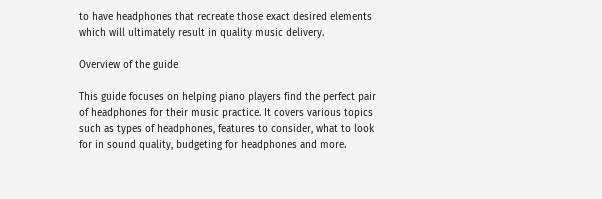to have headphones that recreate those exact desired elements which will ultimately result in quality music delivery.

Overview of the guide

This guide focuses on helping piano players find the perfect pair of headphones for their music practice. It covers various topics such as types of headphones, features to consider, what to look for in sound quality, budgeting for headphones and more.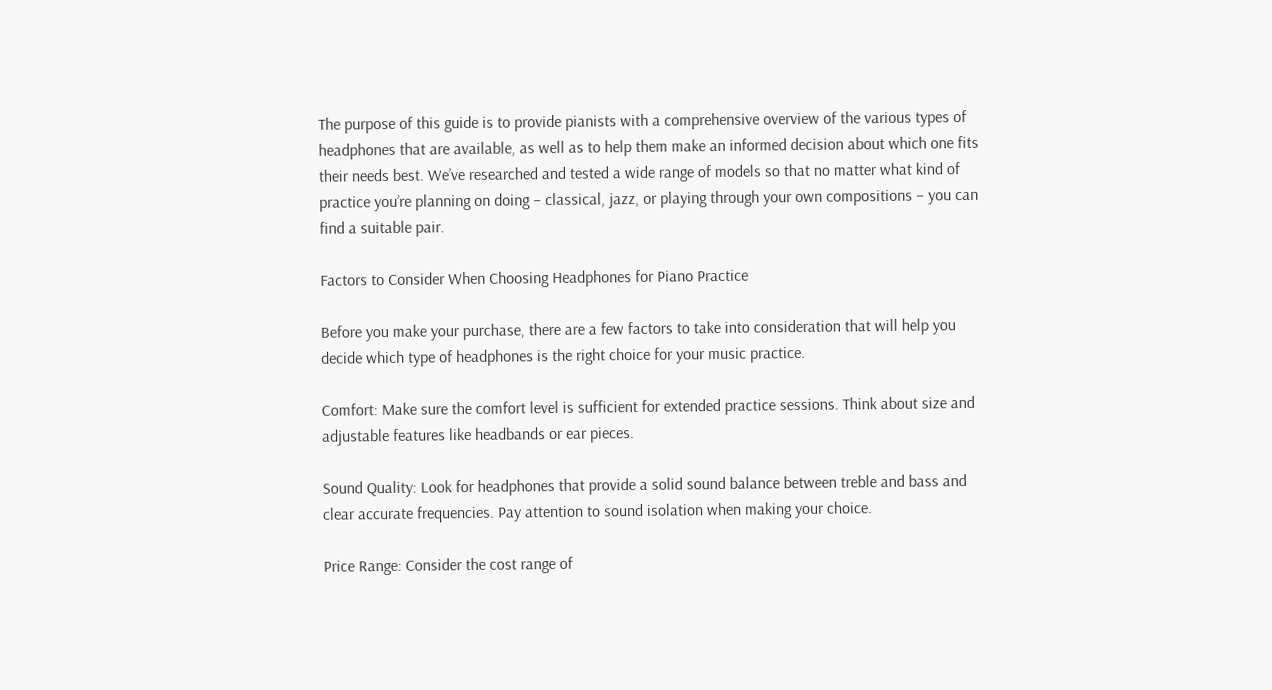The purpose of this guide is to provide pianists with a comprehensive overview of the various types of headphones that are available, as well as to help them make an informed decision about which one fits their needs best. We’ve researched and tested a wide range of models so that no matter what kind of practice you’re planning on doing – classical, jazz, or playing through your own compositions – you can find a suitable pair.

Factors to Consider When Choosing Headphones for Piano Practice

Before you make your purchase, there are a few factors to take into consideration that will help you decide which type of headphones is the right choice for your music practice.

Comfort: Make sure the comfort level is sufficient for extended practice sessions. Think about size and adjustable features like headbands or ear pieces.

Sound Quality: Look for headphones that provide a solid sound balance between treble and bass and clear accurate frequencies. Pay attention to sound isolation when making your choice.

Price Range: Consider the cost range of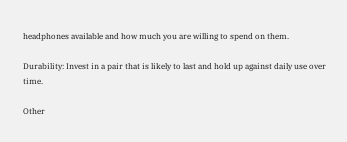headphones available and how much you are willing to spend on them.

Durability: Invest in a pair that is likely to last and hold up against daily use over time.

Other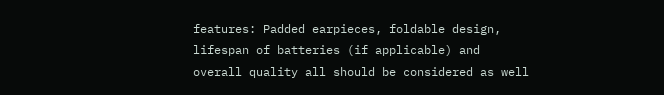features: Padded earpieces, foldable design, lifespan of batteries (if applicable) and overall quality all should be considered as well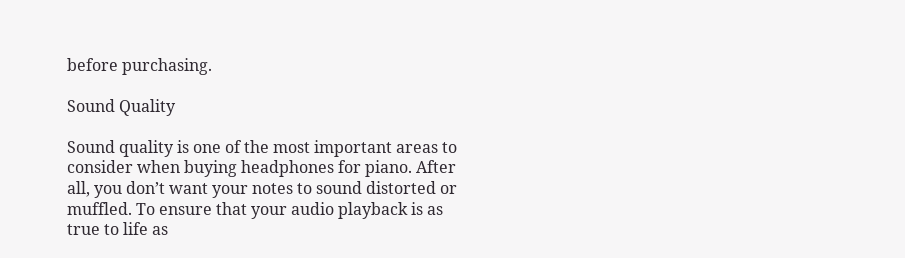before purchasing.

Sound Quality

Sound quality is one of the most important areas to consider when buying headphones for piano. After all, you don’t want your notes to sound distorted or muffled. To ensure that your audio playback is as true to life as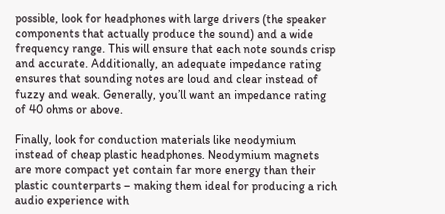possible, look for headphones with large drivers (the speaker components that actually produce the sound) and a wide frequency range. This will ensure that each note sounds crisp and accurate. Additionally, an adequate impedance rating ensures that sounding notes are loud and clear instead of fuzzy and weak. Generally, you’ll want an impedance rating of 40 ohms or above.

Finally, look for conduction materials like neodymium instead of cheap plastic headphones. Neodymium magnets are more compact yet contain far more energy than their plastic counterparts – making them ideal for producing a rich audio experience with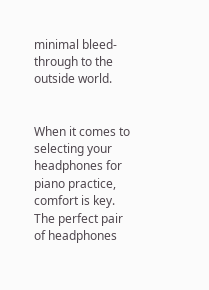minimal bleed-through to the outside world.


When it comes to selecting your headphones for piano practice, comfort is key. The perfect pair of headphones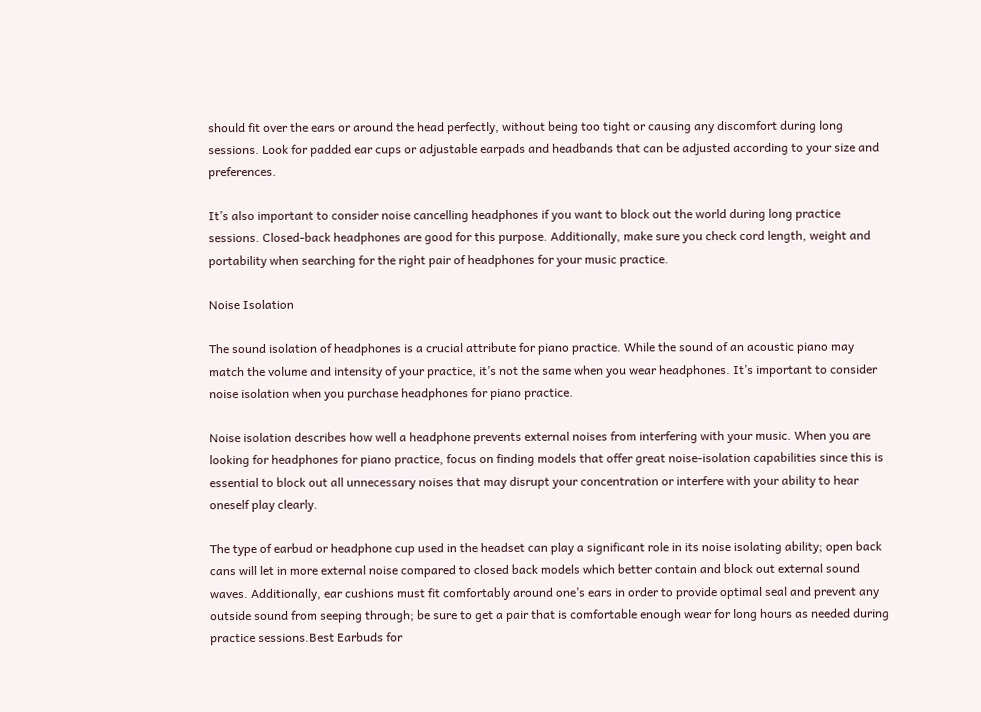should fit over the ears or around the head perfectly, without being too tight or causing any discomfort during long sessions. Look for padded ear cups or adjustable earpads and headbands that can be adjusted according to your size and preferences.

It’s also important to consider noise cancelling headphones if you want to block out the world during long practice sessions. Closed-back headphones are good for this purpose. Additionally, make sure you check cord length, weight and portability when searching for the right pair of headphones for your music practice.

Noise Isolation

The sound isolation of headphones is a crucial attribute for piano practice. While the sound of an acoustic piano may match the volume and intensity of your practice, it’s not the same when you wear headphones. It’s important to consider noise isolation when you purchase headphones for piano practice.

Noise isolation describes how well a headphone prevents external noises from interfering with your music. When you are looking for headphones for piano practice, focus on finding models that offer great noise-isolation capabilities since this is essential to block out all unnecessary noises that may disrupt your concentration or interfere with your ability to hear oneself play clearly.

The type of earbud or headphone cup used in the headset can play a significant role in its noise isolating ability; open back cans will let in more external noise compared to closed back models which better contain and block out external sound waves. Additionally, ear cushions must fit comfortably around one’s ears in order to provide optimal seal and prevent any outside sound from seeping through; be sure to get a pair that is comfortable enough wear for long hours as needed during practice sessions.Best Earbuds for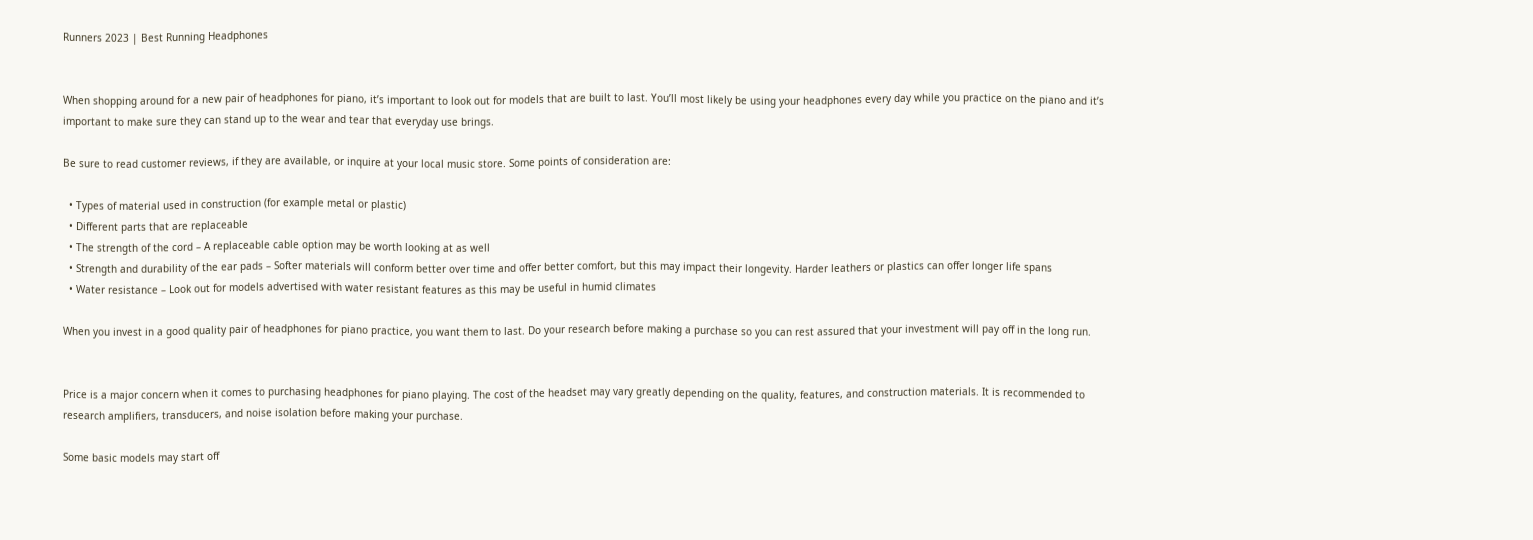Runners 2023 | Best Running Headphones


When shopping around for a new pair of headphones for piano, it’s important to look out for models that are built to last. You’ll most likely be using your headphones every day while you practice on the piano and it’s important to make sure they can stand up to the wear and tear that everyday use brings.

Be sure to read customer reviews, if they are available, or inquire at your local music store. Some points of consideration are:

  • Types of material used in construction (for example metal or plastic)
  • Different parts that are replaceable
  • The strength of the cord – A replaceable cable option may be worth looking at as well
  • Strength and durability of the ear pads – Softer materials will conform better over time and offer better comfort, but this may impact their longevity. Harder leathers or plastics can offer longer life spans
  • Water resistance – Look out for models advertised with water resistant features as this may be useful in humid climates

When you invest in a good quality pair of headphones for piano practice, you want them to last. Do your research before making a purchase so you can rest assured that your investment will pay off in the long run.


Price is a major concern when it comes to purchasing headphones for piano playing. The cost of the headset may vary greatly depending on the quality, features, and construction materials. It is recommended to research amplifiers, transducers, and noise isolation before making your purchase.

Some basic models may start off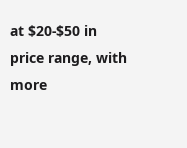at $20-$50 in price range, with more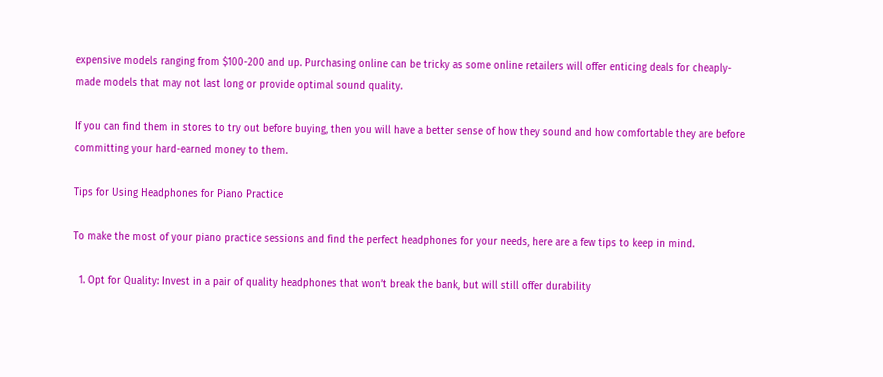expensive models ranging from $100-200 and up. Purchasing online can be tricky as some online retailers will offer enticing deals for cheaply-made models that may not last long or provide optimal sound quality.

If you can find them in stores to try out before buying, then you will have a better sense of how they sound and how comfortable they are before committing your hard-earned money to them.

Tips for Using Headphones for Piano Practice

To make the most of your piano practice sessions and find the perfect headphones for your needs, here are a few tips to keep in mind.

  1. Opt for Quality: Invest in a pair of quality headphones that won’t break the bank, but will still offer durability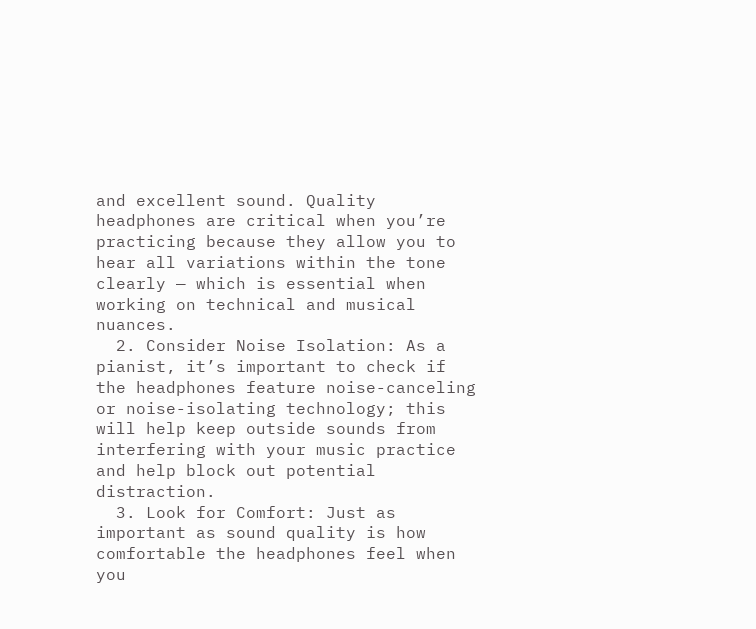and excellent sound. Quality headphones are critical when you’re practicing because they allow you to hear all variations within the tone clearly — which is essential when working on technical and musical nuances.
  2. Consider Noise Isolation: As a pianist, it’s important to check if the headphones feature noise-canceling or noise-isolating technology; this will help keep outside sounds from interfering with your music practice and help block out potential distraction.
  3. Look for Comfort: Just as important as sound quality is how comfortable the headphones feel when you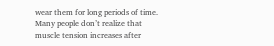wear them for long periods of time. Many people don’t realize that muscle tension increases after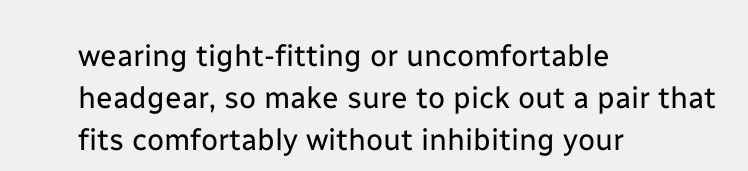wearing tight-fitting or uncomfortable headgear, so make sure to pick out a pair that fits comfortably without inhibiting your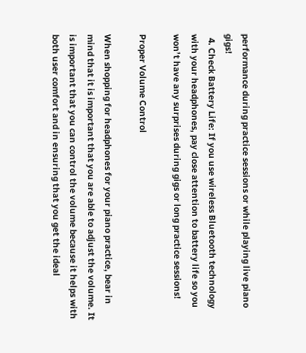performance during practice sessions or while playing live piano gigs!
  4. Check Battery Life: If you use wireless Bluetooth technology with your headphones, pay close attention to battery life so you won’t have any surprises during gigs or long practice sessions!

Proper Volume Control

When shopping for headphones for your piano practice, bear in mind that it is important that you are able to adjust the volume. It is important that you can control the volume because it helps with both user comfort and in ensuring that you get the ideal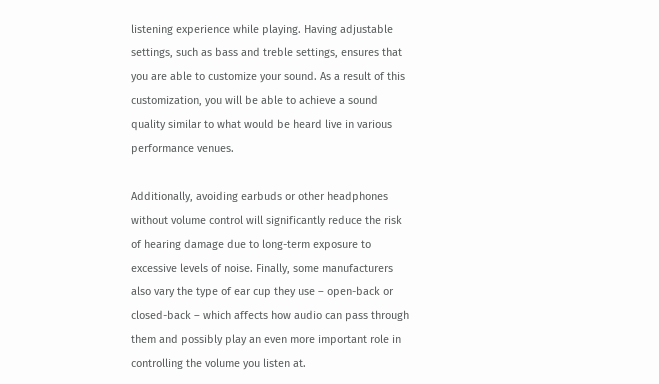listening experience while playing. Having adjustable settings, such as bass and treble settings, ensures that you are able to customize your sound. As a result of this customization, you will be able to achieve a sound quality similar to what would be heard live in various performance venues.

Additionally, avoiding earbuds or other headphones without volume control will significantly reduce the risk of hearing damage due to long-term exposure to excessive levels of noise. Finally, some manufacturers also vary the type of ear cup they use – open-back or closed-back – which affects how audio can pass through them and possibly play an even more important role in controlling the volume you listen at.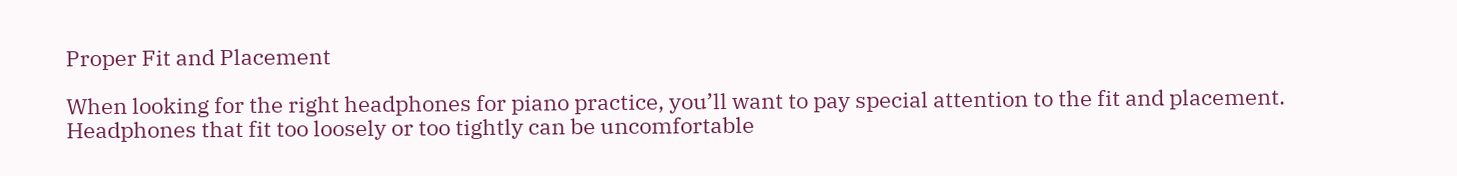Proper Fit and Placement

When looking for the right headphones for piano practice, you’ll want to pay special attention to the fit and placement. Headphones that fit too loosely or too tightly can be uncomfortable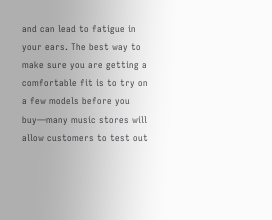and can lead to fatigue in your ears. The best way to make sure you are getting a comfortable fit is to try on a few models before you buy—many music stores will allow customers to test out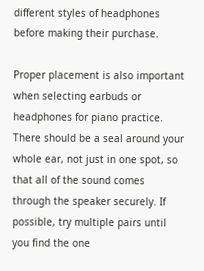different styles of headphones before making their purchase.

Proper placement is also important when selecting earbuds or headphones for piano practice. There should be a seal around your whole ear, not just in one spot, so that all of the sound comes through the speaker securely. If possible, try multiple pairs until you find the one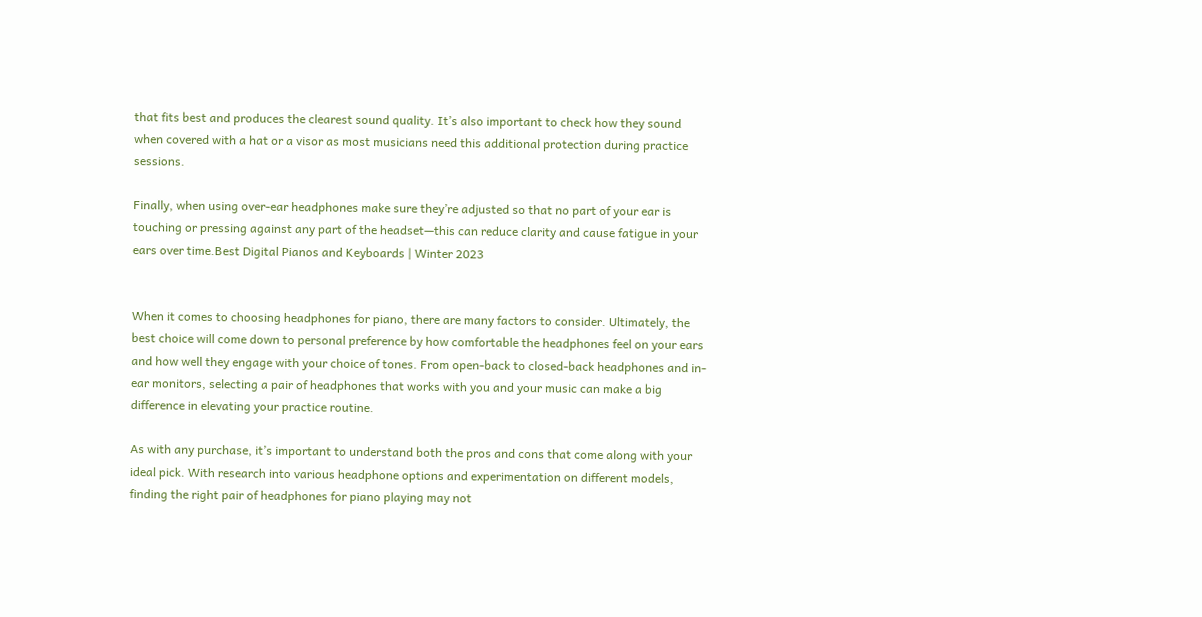that fits best and produces the clearest sound quality. It’s also important to check how they sound when covered with a hat or a visor as most musicians need this additional protection during practice sessions.

Finally, when using over-ear headphones make sure they’re adjusted so that no part of your ear is touching or pressing against any part of the headset—this can reduce clarity and cause fatigue in your ears over time.Best Digital Pianos and Keyboards | Winter 2023


When it comes to choosing headphones for piano, there are many factors to consider. Ultimately, the best choice will come down to personal preference by how comfortable the headphones feel on your ears and how well they engage with your choice of tones. From open-back to closed-back headphones and in-ear monitors, selecting a pair of headphones that works with you and your music can make a big difference in elevating your practice routine.

As with any purchase, it’s important to understand both the pros and cons that come along with your ideal pick. With research into various headphone options and experimentation on different models, finding the right pair of headphones for piano playing may not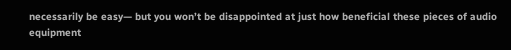necessarily be easy— but you won’t be disappointed at just how beneficial these pieces of audio equipment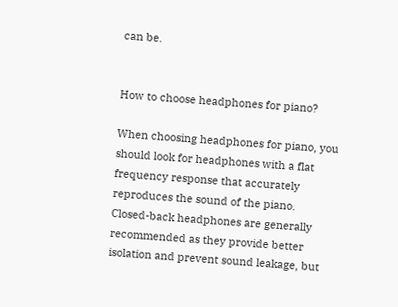can be.


How to choose headphones for piano?

When choosing headphones for piano, you should look for headphones with a flat frequency response that accurately reproduces the sound of the piano. Closed-back headphones are generally recommended as they provide better isolation and prevent sound leakage, but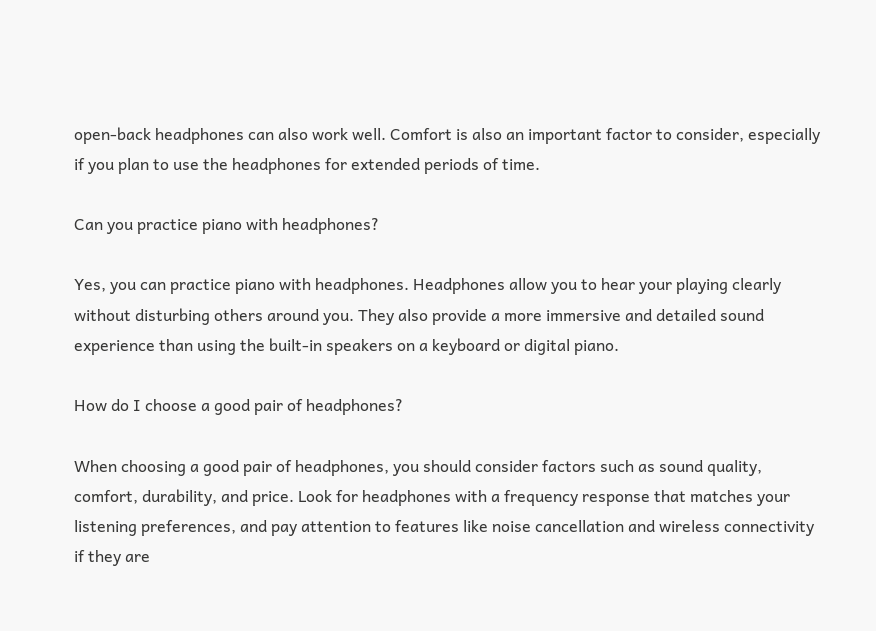open-back headphones can also work well. Comfort is also an important factor to consider, especially if you plan to use the headphones for extended periods of time.

Can you practice piano with headphones?

Yes, you can practice piano with headphones. Headphones allow you to hear your playing clearly without disturbing others around you. They also provide a more immersive and detailed sound experience than using the built-in speakers on a keyboard or digital piano.

How do I choose a good pair of headphones?

When choosing a good pair of headphones, you should consider factors such as sound quality, comfort, durability, and price. Look for headphones with a frequency response that matches your listening preferences, and pay attention to features like noise cancellation and wireless connectivity if they are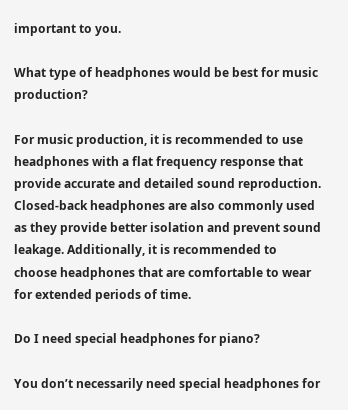important to you.

What type of headphones would be best for music production?

For music production, it is recommended to use headphones with a flat frequency response that provide accurate and detailed sound reproduction. Closed-back headphones are also commonly used as they provide better isolation and prevent sound leakage. Additionally, it is recommended to choose headphones that are comfortable to wear for extended periods of time.

Do I need special headphones for piano?

You don’t necessarily need special headphones for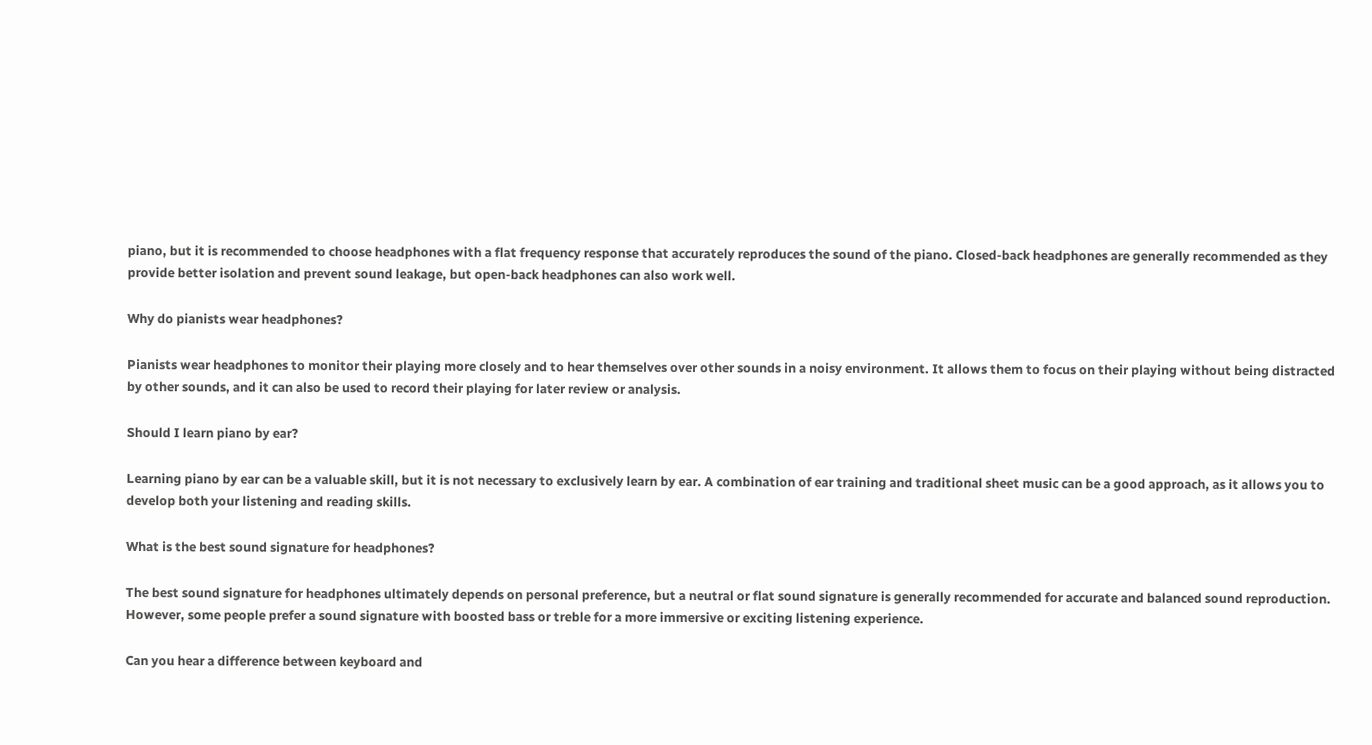piano, but it is recommended to choose headphones with a flat frequency response that accurately reproduces the sound of the piano. Closed-back headphones are generally recommended as they provide better isolation and prevent sound leakage, but open-back headphones can also work well.

Why do pianists wear headphones?

Pianists wear headphones to monitor their playing more closely and to hear themselves over other sounds in a noisy environment. It allows them to focus on their playing without being distracted by other sounds, and it can also be used to record their playing for later review or analysis.

Should I learn piano by ear?

Learning piano by ear can be a valuable skill, but it is not necessary to exclusively learn by ear. A combination of ear training and traditional sheet music can be a good approach, as it allows you to develop both your listening and reading skills.

What is the best sound signature for headphones?

The best sound signature for headphones ultimately depends on personal preference, but a neutral or flat sound signature is generally recommended for accurate and balanced sound reproduction. However, some people prefer a sound signature with boosted bass or treble for a more immersive or exciting listening experience.

Can you hear a difference between keyboard and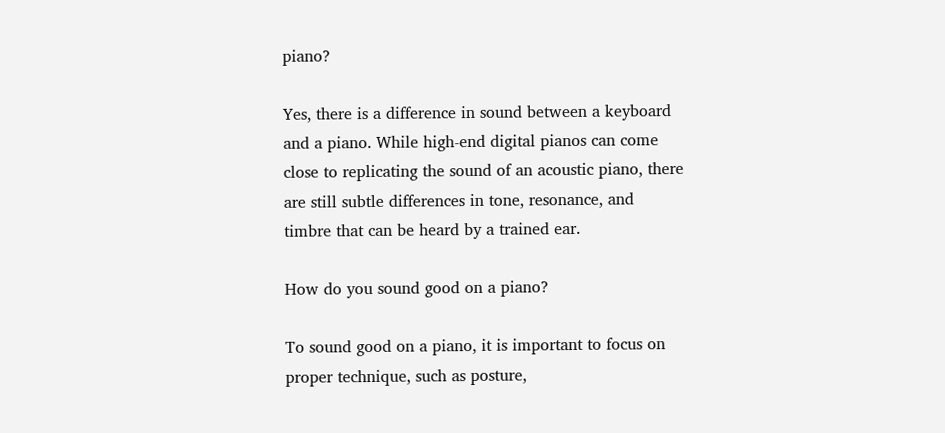piano?

Yes, there is a difference in sound between a keyboard and a piano. While high-end digital pianos can come close to replicating the sound of an acoustic piano, there are still subtle differences in tone, resonance, and timbre that can be heard by a trained ear.

How do you sound good on a piano?

To sound good on a piano, it is important to focus on proper technique, such as posture,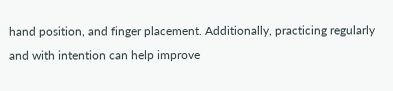hand position, and finger placement. Additionally, practicing regularly and with intention can help improve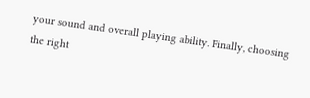your sound and overall playing ability. Finally, choosing the right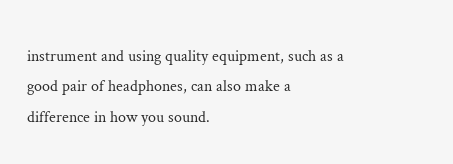instrument and using quality equipment, such as a good pair of headphones, can also make a difference in how you sound.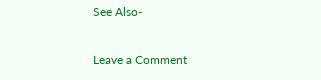See Also-

Leave a Comment